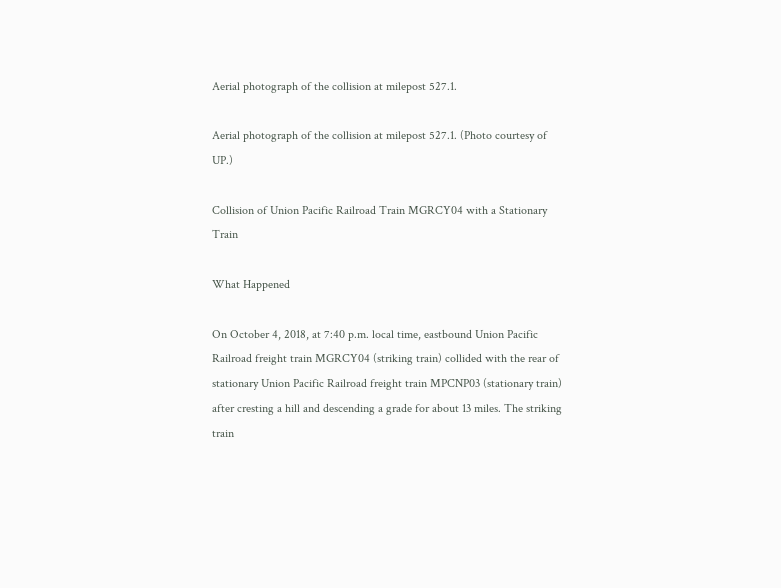Aerial photograph of the collision at milepost 527.1.

Aerial photograph of the collision at milepost 527.1. (Photo courtesy of UP.)

Collision of Union Pacific Railroad Train MGRCY04 with a Stationary Train

What Happened

On October 4, 2018, at 7:40 p.m. local time, eastbound Union Pacific Railroad freight train MGRCY04 (striking train) collided with the rear of stationary Union Pacific Railroad freight train MPCNP03 (stationary train) after cresting a hill and descending a grade for about 13 miles. The striking train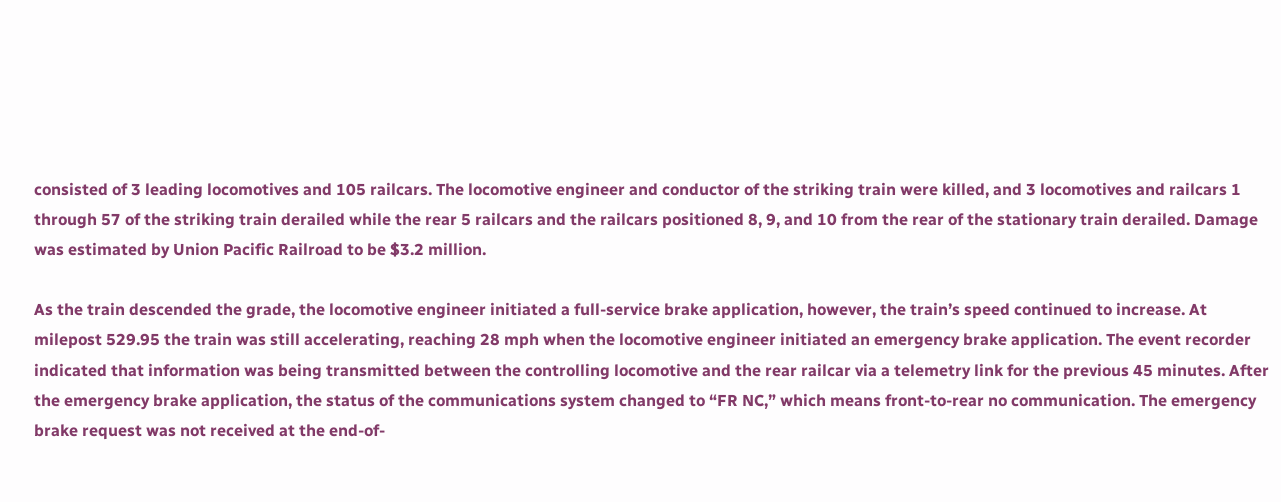consisted of 3 leading locomotives and 105 railcars. The locomotive engineer and conductor of the striking train were killed, and 3 locomotives and railcars 1 through 57 of the striking train derailed while the rear 5 railcars and the railcars positioned 8, 9, and 10 from the rear of the stationary train derailed. Damage was estimated by Union Pacific Railroad to be $3.2 million.

As the train descended the grade, the locomotive engineer initiated a full-service brake application, however, the train’s speed continued to increase. At milepost 529.95 the train was still accelerating, reaching 28 mph when the locomotive engineer initiated an emergency brake application. The event recorder indicated that information was being transmitted between the controlling locomotive and the rear railcar via a telemetry link for the previous 45 minutes. After the emergency brake application, the status of the communications system changed to “FR NC,” which means front-to-rear no communication. The emergency brake request was not received at the end-of-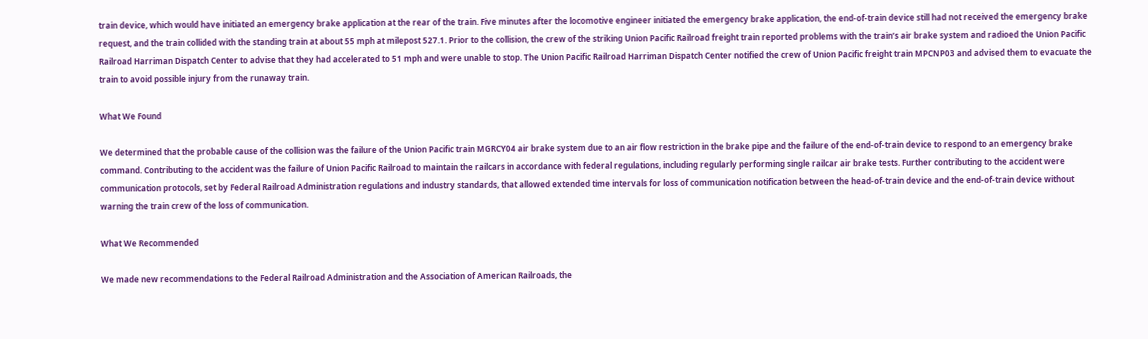train device, which would have initiated an emergency brake application at the rear of the train. Five minutes after the locomotive engineer initiated the emergency brake application, the end-of-train device still had not received the emergency brake request, and the train collided with the standing train at about 55 mph at milepost 527.1. Prior to the collision, the crew of the striking Union Pacific Railroad freight train reported problems with the train’s air brake system and radioed the Union Pacific Railroad Harriman Dispatch Center to advise that they had accelerated to 51 mph and were unable to stop. The Union Pacific Railroad Harriman Dispatch Center notified the crew of Union Pacific freight train MPCNP03 and advised them to evacuate the train to avoid possible injury from the runaway train.

What We Found

We determined that the probable cause of the collision was the failure of the Union Pacific train MGRCY04 air brake system due to an air flow restriction in the brake pipe and the failure of the end-of-train device to respond to an emergency brake command. Contributing to the accident was the failure of Union Pacific Railroad to maintain the railcars in accordance with federal regulations, including regularly performing single railcar air brake tests. Further contributing to the accident were communication protocols, set by Federal Railroad Administration regulations and industry standards, that allowed extended time intervals for loss of communication notification between the head-of-train device and the end-of-train device without warning the train crew of the loss of communication.

What We Recommended

We made new recommendations to the Federal Railroad Administration and the Association of American Railroads, the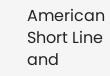American Short Line and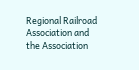Regional Railroad Association and the Association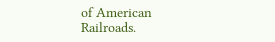of American Railroads.